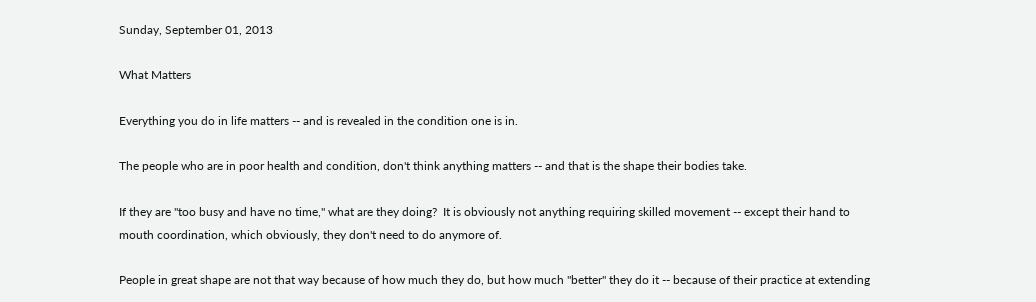Sunday, September 01, 2013

What Matters

Everything you do in life matters -- and is revealed in the condition one is in.

The people who are in poor health and condition, don't think anything matters -- and that is the shape their bodies take.

If they are "too busy and have no time," what are they doing?  It is obviously not anything requiring skilled movement -- except their hand to mouth coordination, which obviously, they don't need to do anymore of.

People in great shape are not that way because of how much they do, but how much "better" they do it -- because of their practice at extending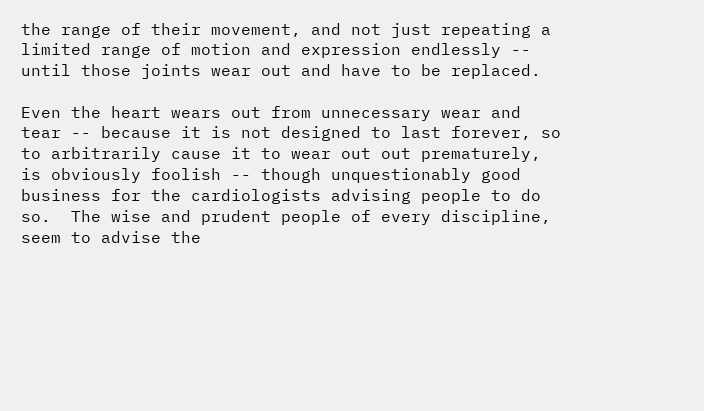the range of their movement, and not just repeating a limited range of motion and expression endlessly -- until those joints wear out and have to be replaced.

Even the heart wears out from unnecessary wear and tear -- because it is not designed to last forever, so to arbitrarily cause it to wear out out prematurely, is obviously foolish -- though unquestionably good business for the cardiologists advising people to do so.  The wise and prudent people of every discipline, seem to advise the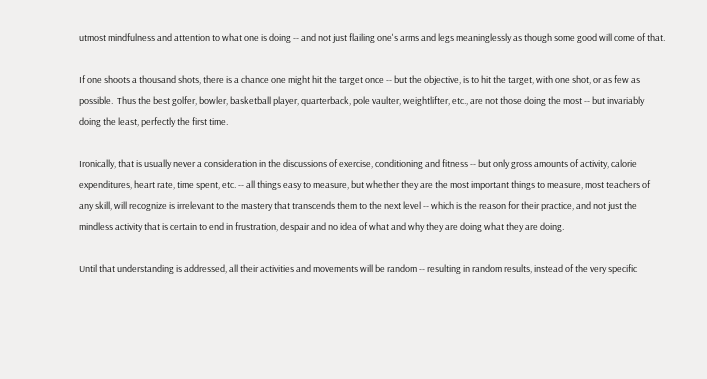utmost mindfulness and attention to what one is doing -- and not just flailing one's arms and legs meaninglessly as though some good will come of that.

If one shoots a thousand shots, there is a chance one might hit the target once -- but the objective, is to hit the target, with one shot, or as few as possible.  Thus the best golfer, bowler, basketball player, quarterback, pole vaulter, weightlifter, etc., are not those doing the most -- but invariably doing the least, perfectly the first time.

Ironically, that is usually never a consideration in the discussions of exercise, conditioning and fitness -- but only gross amounts of activity, calorie expenditures, heart rate, time spent, etc. -- all things easy to measure, but whether they are the most important things to measure, most teachers of any skill, will recognize is irrelevant to the mastery that transcends them to the next level -- which is the reason for their practice, and not just the mindless activity that is certain to end in frustration, despair and no idea of what and why they are doing what they are doing.

Until that understanding is addressed, all their activities and movements will be random -- resulting in random results, instead of the very specific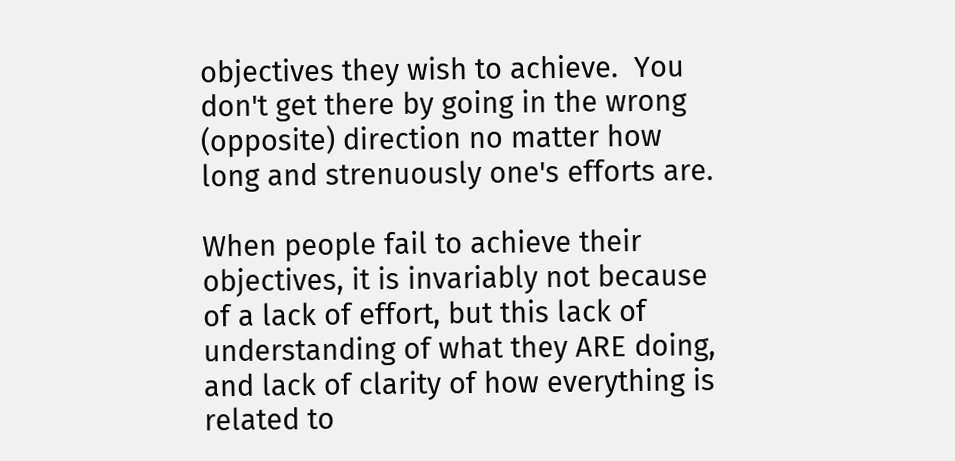objectives they wish to achieve.  You don't get there by going in the wrong (opposite) direction no matter how long and strenuously one's efforts are.

When people fail to achieve their objectives, it is invariably not because of a lack of effort, but this lack of understanding of what they ARE doing, and lack of clarity of how everything is related to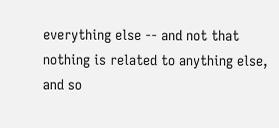everything else -- and not that nothing is related to anything else, and so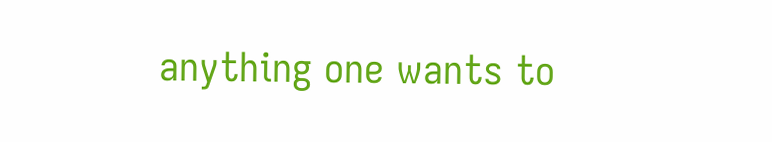anything one wants to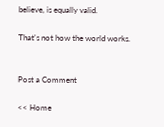believe, is equally valid.

That's not how the world works.


Post a Comment

<< Home